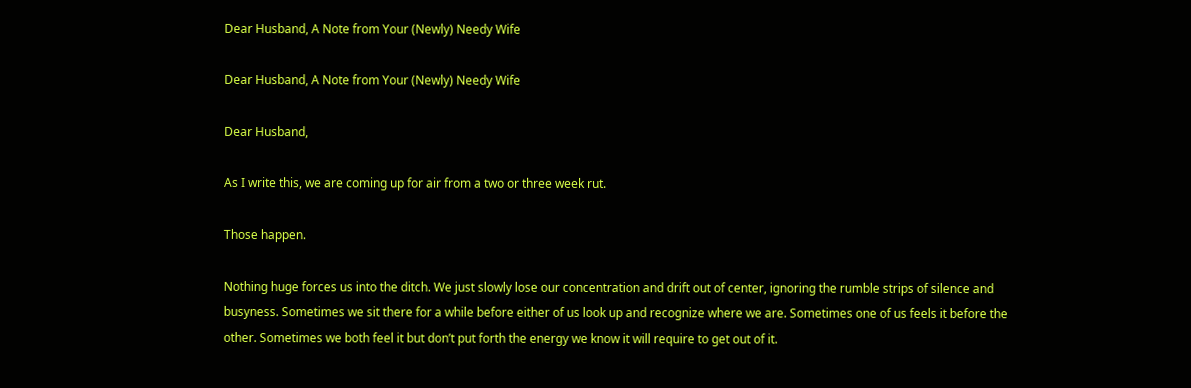Dear Husband, A Note from Your (Newly) Needy Wife

Dear Husband, A Note from Your (Newly) Needy Wife

Dear Husband,

As I write this, we are coming up for air from a two or three week rut.

Those happen.

Nothing huge forces us into the ditch. We just slowly lose our concentration and drift out of center, ignoring the rumble strips of silence and busyness. Sometimes we sit there for a while before either of us look up and recognize where we are. Sometimes one of us feels it before the other. Sometimes we both feel it but don’t put forth the energy we know it will require to get out of it.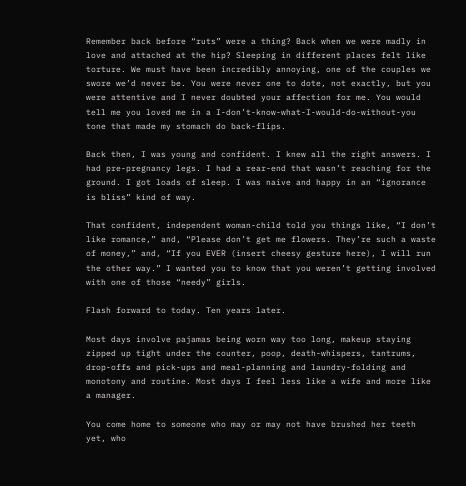Remember back before “ruts” were a thing? Back when we were madly in love and attached at the hip? Sleeping in different places felt like torture. We must have been incredibly annoying, one of the couples we swore we’d never be. You were never one to dote, not exactly, but you were attentive and I never doubted your affection for me. You would tell me you loved me in a I-don’t-know-what-I-would-do-without-you tone that made my stomach do back-flips.

Back then, I was young and confident. I knew all the right answers. I had pre-pregnancy legs. I had a rear-end that wasn’t reaching for the ground. I got loads of sleep. I was naive and happy in an “ignorance is bliss” kind of way.

That confident, independent woman-child told you things like, “I don’t like romance,” and, “Please don’t get me flowers. They’re such a waste of money,” and, “If you EVER (insert cheesy gesture here), I will run the other way.” I wanted you to know that you weren’t getting involved with one of those “needy” girls.

Flash forward to today. Ten years later.

Most days involve pajamas being worn way too long, makeup staying zipped up tight under the counter, poop, death-whispers, tantrums, drop-offs and pick-ups and meal-planning and laundry-folding and monotony and routine. Most days I feel less like a wife and more like a manager.

You come home to someone who may or may not have brushed her teeth yet, who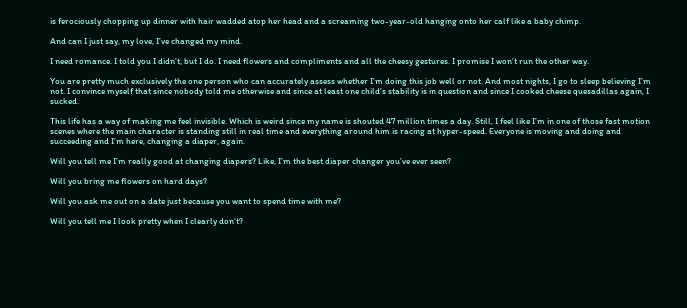is ferociously chopping up dinner with hair wadded atop her head and a screaming two-year-old hanging onto her calf like a baby chimp.

And can I just say, my love, I’ve changed my mind.

I need romance. I told you I didn’t, but I do. I need flowers and compliments and all the cheesy gestures. I promise I won’t run the other way.

You are pretty much exclusively the one person who can accurately assess whether I’m doing this job well or not. And most nights, I go to sleep believing I’m not. I convince myself that since nobody told me otherwise and since at least one child’s stability is in question and since I cooked cheese quesadillas again, I sucked.

This life has a way of making me feel invisible. Which is weird since my name is shouted 47 million times a day. Still, I feel like I’m in one of those fast motion scenes where the main character is standing still in real time and everything around him is racing at hyper-speed. Everyone is moving and doing and succeeding and I’m here, changing a diaper, again.

Will you tell me I’m really good at changing diapers? Like, I’m the best diaper changer you’ve ever seen?

Will you bring me flowers on hard days?

Will you ask me out on a date just because you want to spend time with me?

Will you tell me I look pretty when I clearly don’t?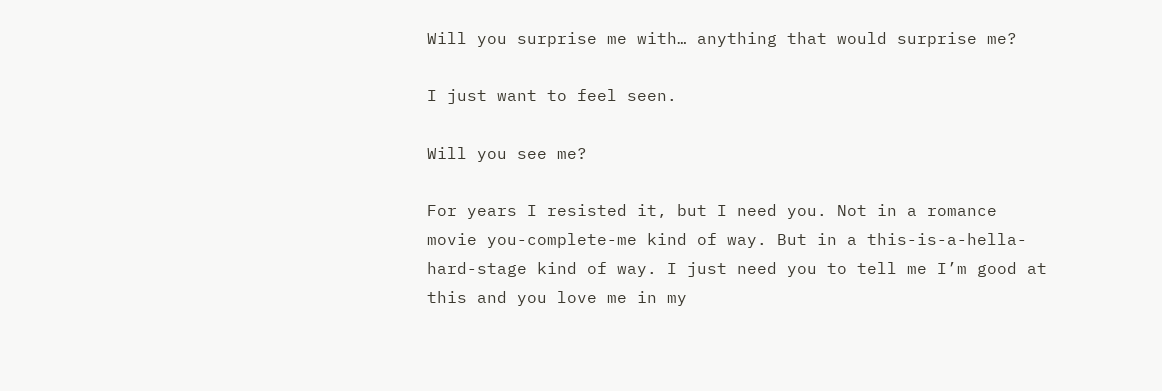Will you surprise me with… anything that would surprise me?

I just want to feel seen.

Will you see me?

For years I resisted it, but I need you. Not in a romance movie you-complete-me kind of way. But in a this-is-a-hella-hard-stage kind of way. I just need you to tell me I’m good at this and you love me in my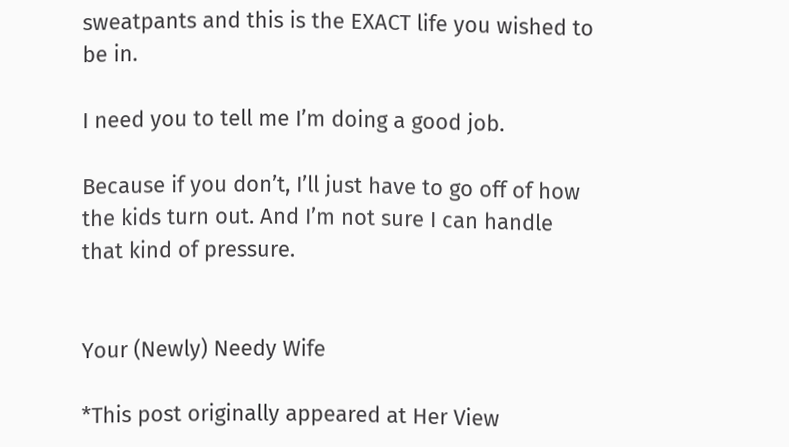sweatpants and this is the EXACT life you wished to be in.

I need you to tell me I’m doing a good job.

Because if you don’t, I’ll just have to go off of how the kids turn out. And I’m not sure I can handle that kind of pressure.


Your (Newly) Needy Wife

*This post originally appeared at Her View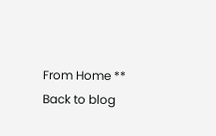From Home **
Back to blog